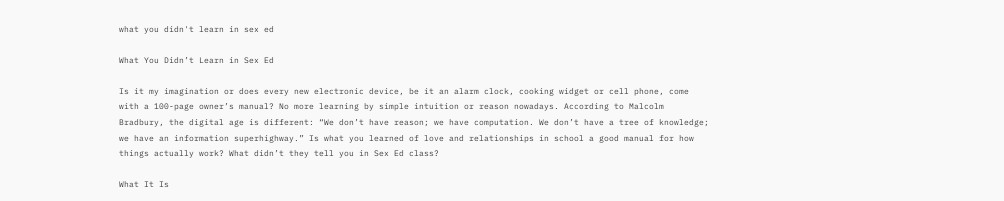what you didn't learn in sex ed

What You Didn’t Learn in Sex Ed

Is it my imagination or does every new electronic device, be it an alarm clock, cooking widget or cell phone, come with a 100-page owner’s manual? No more learning by simple intuition or reason nowadays. According to Malcolm Bradbury, the digital age is different: “We don’t have reason; we have computation. We don’t have a tree of knowledge; we have an information superhighway.” Is what you learned of love and relationships in school a good manual for how things actually work? What didn’t they tell you in Sex Ed class?

What It Is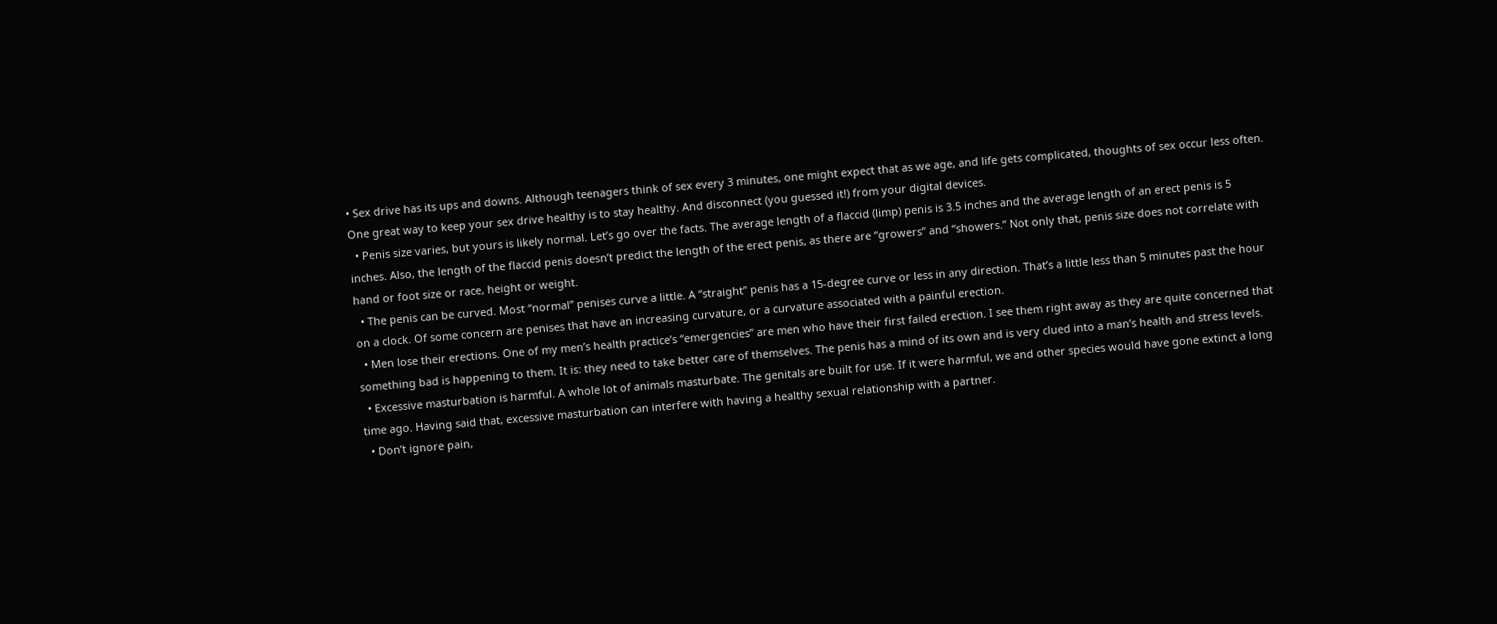• Sex drive has its ups and downs. Although teenagers think of sex every 3 minutes, one might expect that as we age, and life gets complicated, thoughts of sex occur less often. One great way to keep your sex drive healthy is to stay healthy. And disconnect (you guessed it!) from your digital devices.
  • Penis size varies, but yours is likely normal. Let’s go over the facts. The average length of a flaccid (limp) penis is 3.5 inches and the average length of an erect penis is 5 inches. Also, the length of the flaccid penis doesn’t predict the length of the erect penis, as there are “growers” and “showers.” Not only that, penis size does not correlate with hand or foot size or race, height or weight.
  • The penis can be curved. Most “normal” penises curve a little. A “straight” penis has a 15-degree curve or less in any direction. That’s a little less than 5 minutes past the hour on a clock. Of some concern are penises that have an increasing curvature, or a curvature associated with a painful erection.
  • Men lose their erections. One of my men’s health practice’s “emergencies” are men who have their first failed erection. I see them right away as they are quite concerned that something bad is happening to them. It is: they need to take better care of themselves. The penis has a mind of its own and is very clued into a man’s health and stress levels.
  • Excessive masturbation is harmful. A whole lot of animals masturbate. The genitals are built for use. If it were harmful, we and other species would have gone extinct a long time ago. Having said that, excessive masturbation can interfere with having a healthy sexual relationship with a partner.
  • Don’t ignore pain,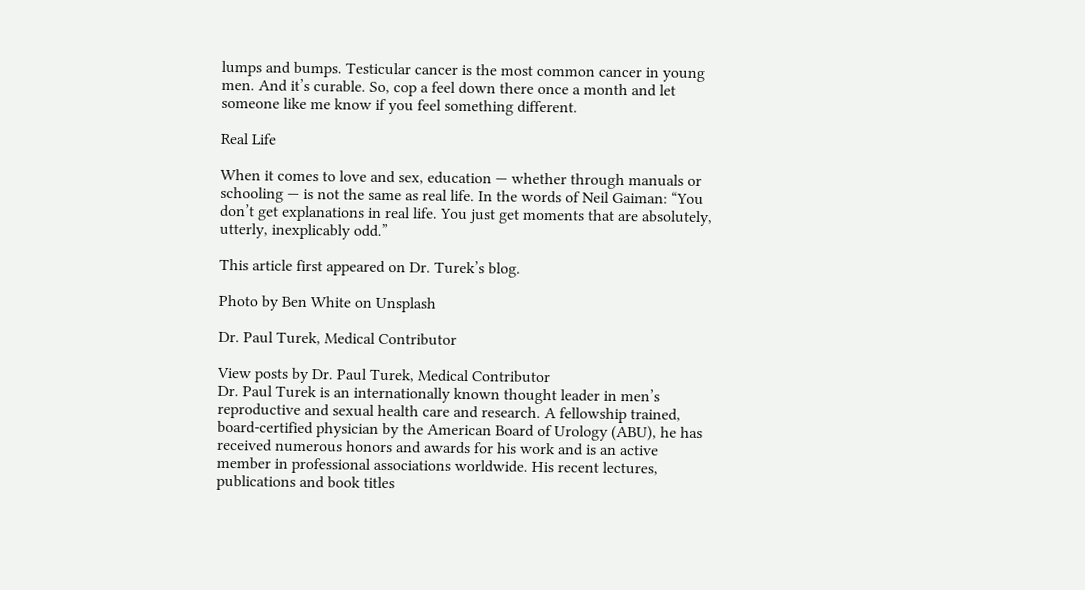lumps and bumps. Testicular cancer is the most common cancer in young men. And it’s curable. So, cop a feel down there once a month and let someone like me know if you feel something different.

Real Life

When it comes to love and sex, education — whether through manuals or schooling — is not the same as real life. In the words of Neil Gaiman: “You don’t get explanations in real life. You just get moments that are absolutely, utterly, inexplicably odd.”

This article first appeared on Dr. Turek’s blog.

Photo by Ben White on Unsplash

Dr. Paul Turek, Medical Contributor

View posts by Dr. Paul Turek, Medical Contributor
Dr. Paul Turek is an internationally known thought leader in men’s reproductive and sexual health care and research. A fellowship trained, board-certified physician by the American Board of Urology (ABU), he has received numerous honors and awards for his work and is an active member in professional associations worldwide. His recent lectures, publications and book titles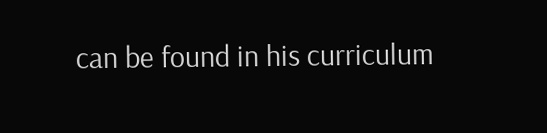can be found in his curriculum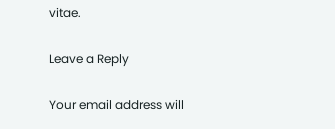vitae.

Leave a Reply

Your email address will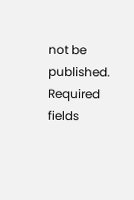not be published. Required fields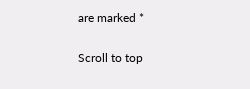are marked *

Scroll to top